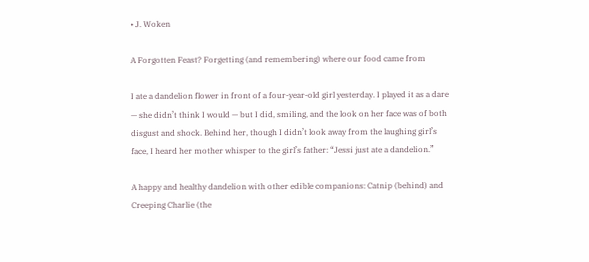• J. Woken

A Forgotten Feast? Forgetting (and remembering) where our food came from

I ate a dandelion flower in front of a four-year-old girl yesterday. I played it as a dare — she didn’t think I would — but I did, smiling, and the look on her face was of both disgust and shock. Behind her, though I didn’t look away from the laughing girl’s face, I heard her mother whisper to the girl’s father: “Jessi just ate a dandelion.”

A happy and healthy dandelion with other edible companions: Catnip (behind) and Creeping Charlie (the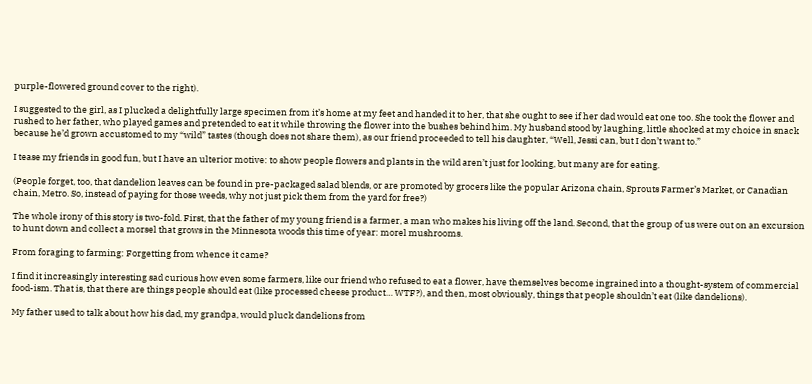purple-flowered ground cover to the right).

I suggested to the girl, as I plucked a delightfully large specimen from it’s home at my feet and handed it to her, that she ought to see if her dad would eat one too. She took the flower and rushed to her father, who played games and pretended to eat it while throwing the flower into the bushes behind him. My husband stood by laughing, little shocked at my choice in snack because he’d grown accustomed to my “wild” tastes (though does not share them), as our friend proceeded to tell his daughter, “Well, Jessi can, but I don’t want to.”

I tease my friends in good fun, but I have an ulterior motive: to show people flowers and plants in the wild aren’t just for looking, but many are for eating.

(People forget, too, that dandelion leaves can be found in pre-packaged salad blends, or are promoted by grocers like the popular Arizona chain, Sprouts Farmer’s Market, or Canadian chain, Metro. So, instead of paying for those weeds, why not just pick them from the yard for free?)

The whole irony of this story is two-fold. First, that the father of my young friend is a farmer, a man who makes his living off the land. Second, that the group of us were out on an excursion to hunt down and collect a morsel that grows in the Minnesota woods this time of year: morel mushrooms.

From foraging to farming: Forgetting from whence it came?

I find it increasingly interesting sad curious how even some farmers, like our friend who refused to eat a flower, have themselves become ingrained into a thought-system of commercial food-ism. That is, that there are things people should eat (like processed cheese product… WTF?), and then, most obviously, things that people shouldn’t eat (like dandelions).

My father used to talk about how his dad, my grandpa, would pluck dandelions from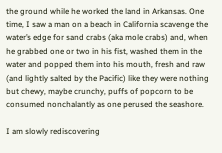the ground while he worked the land in Arkansas. One time, I saw a man on a beach in California scavenge the water’s edge for sand crabs (aka mole crabs) and, when he grabbed one or two in his fist, washed them in the water and popped them into his mouth, fresh and raw (and lightly salted by the Pacific) like they were nothing but chewy, maybe crunchy, puffs of popcorn to be consumed nonchalantly as one perused the seashore.

I am slowly rediscovering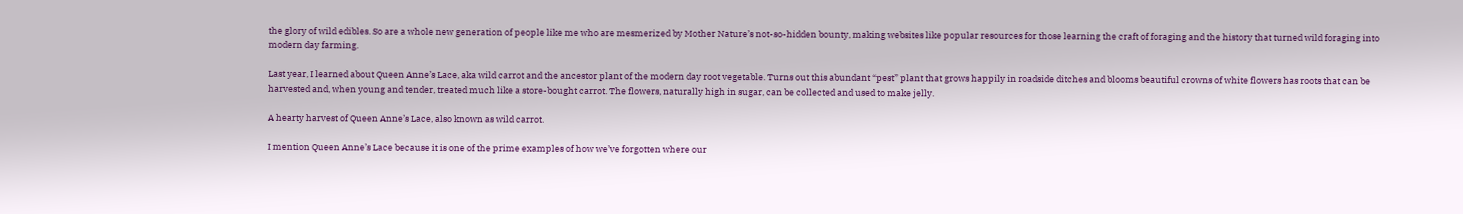the glory of wild edibles. So are a whole new generation of people like me who are mesmerized by Mother Nature’s not-so-hidden bounty, making websites like popular resources for those learning the craft of foraging and the history that turned wild foraging into modern day farming.

Last year, I learned about Queen Anne’s Lace, aka wild carrot and the ancestor plant of the modern day root vegetable. Turns out this abundant “pest” plant that grows happily in roadside ditches and blooms beautiful crowns of white flowers has roots that can be harvested and, when young and tender, treated much like a store-bought carrot. The flowers, naturally high in sugar, can be collected and used to make jelly.

A hearty harvest of Queen Anne’s Lace, also known as wild carrot.

I mention Queen Anne’s Lace because it is one of the prime examples of how we’ve forgotten where our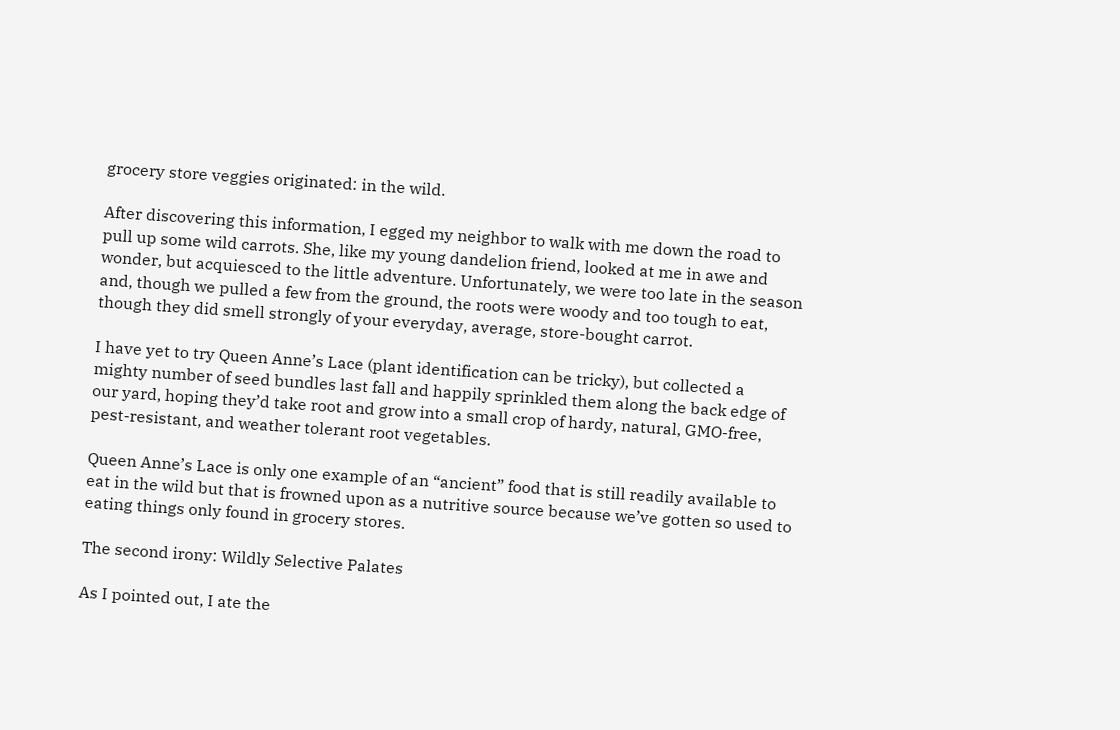grocery store veggies originated: in the wild.

After discovering this information, I egged my neighbor to walk with me down the road to pull up some wild carrots. She, like my young dandelion friend, looked at me in awe and wonder, but acquiesced to the little adventure. Unfortunately, we were too late in the season and, though we pulled a few from the ground, the roots were woody and too tough to eat, though they did smell strongly of your everyday, average, store-bought carrot.

I have yet to try Queen Anne’s Lace (plant identification can be tricky), but collected a mighty number of seed bundles last fall and happily sprinkled them along the back edge of our yard, hoping they’d take root and grow into a small crop of hardy, natural, GMO-free, pest-resistant, and weather tolerant root vegetables.

Queen Anne’s Lace is only one example of an “ancient” food that is still readily available to eat in the wild but that is frowned upon as a nutritive source because we’ve gotten so used to eating things only found in grocery stores.

The second irony: Wildly Selective Palates

As I pointed out, I ate the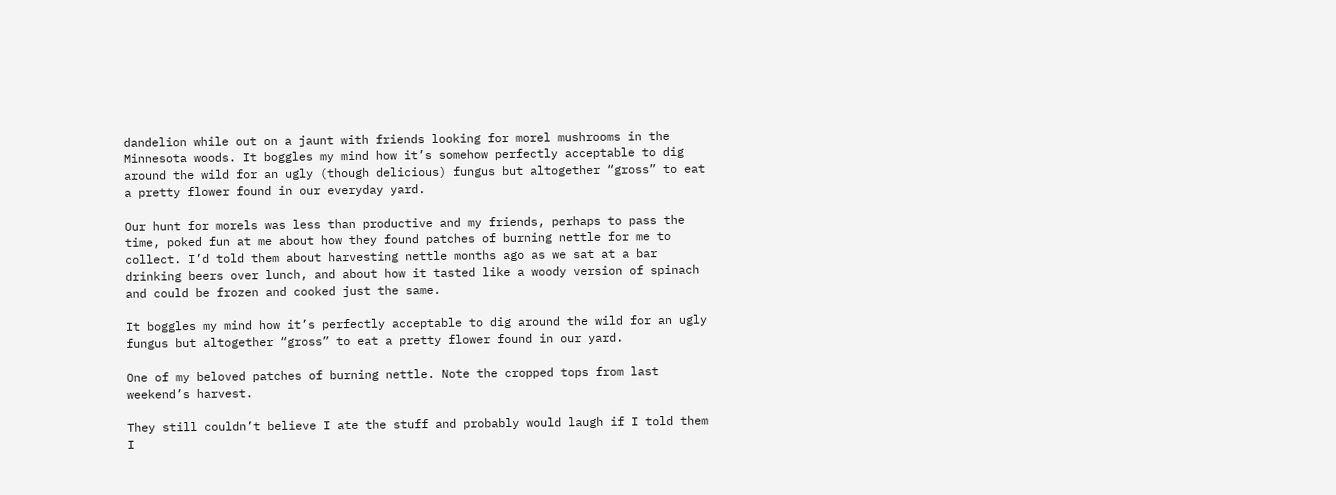dandelion while out on a jaunt with friends looking for morel mushrooms in the Minnesota woods. It boggles my mind how it’s somehow perfectly acceptable to dig around the wild for an ugly (though delicious) fungus but altogether “gross” to eat a pretty flower found in our everyday yard.

Our hunt for morels was less than productive and my friends, perhaps to pass the time, poked fun at me about how they found patches of burning nettle for me to collect. I’d told them about harvesting nettle months ago as we sat at a bar drinking beers over lunch, and about how it tasted like a woody version of spinach and could be frozen and cooked just the same.

It boggles my mind how it’s perfectly acceptable to dig around the wild for an ugly fungus but altogether “gross” to eat a pretty flower found in our yard.

One of my beloved patches of burning nettle. Note the cropped tops from last weekend’s harvest.

They still couldn’t believe I ate the stuff and probably would laugh if I told them I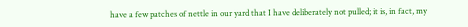have a few patches of nettle in our yard that I have deliberately not pulled; it is, in fact, my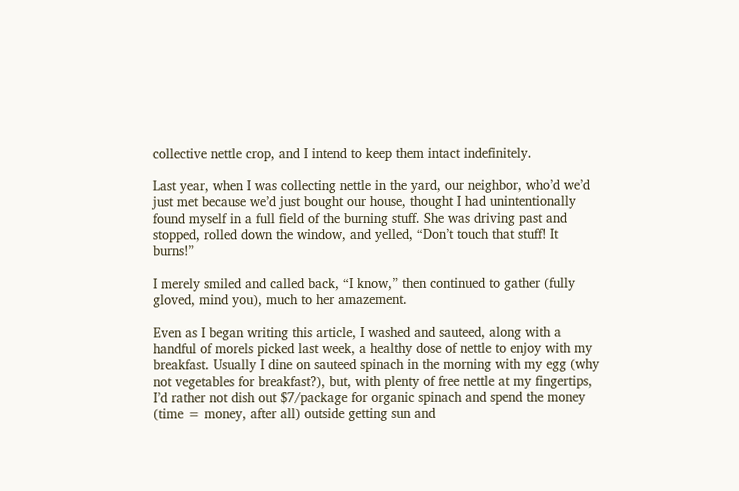collective nettle crop, and I intend to keep them intact indefinitely.

Last year, when I was collecting nettle in the yard, our neighbor, who’d we’d just met because we’d just bought our house, thought I had unintentionally found myself in a full field of the burning stuff. She was driving past and stopped, rolled down the window, and yelled, “Don’t touch that stuff! It burns!”

I merely smiled and called back, “I know,” then continued to gather (fully gloved, mind you), much to her amazement.

Even as I began writing this article, I washed and sauteed, along with a handful of morels picked last week, a healthy dose of nettle to enjoy with my breakfast. Usually I dine on sauteed spinach in the morning with my egg (why not vegetables for breakfast?), but, with plenty of free nettle at my fingertips, I’d rather not dish out $7/package for organic spinach and spend the money (time = money, after all) outside getting sun and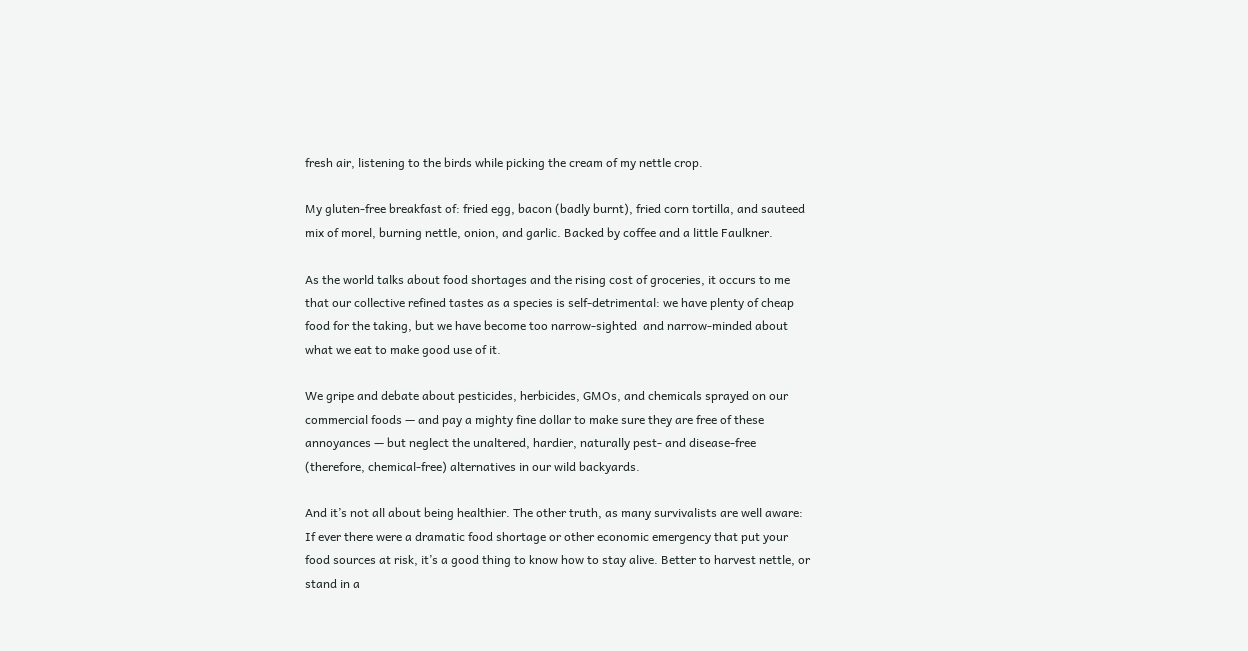fresh air, listening to the birds while picking the cream of my nettle crop.

My gluten-free breakfast of: fried egg, bacon (badly burnt), fried corn tortilla, and sauteed mix of morel, burning nettle, onion, and garlic. Backed by coffee and a little Faulkner.

As the world talks about food shortages and the rising cost of groceries, it occurs to me that our collective refined tastes as a species is self-detrimental: we have plenty of cheap food for the taking, but we have become too narrow-sighted  and narrow-minded about what we eat to make good use of it.

We gripe and debate about pesticides, herbicides, GMOs, and chemicals sprayed on our commercial foods — and pay a mighty fine dollar to make sure they are free of these annoyances — but neglect the unaltered, hardier, naturally pest- and disease-free (therefore, chemical-free) alternatives in our wild backyards.

And it’s not all about being healthier. The other truth, as many survivalists are well aware: If ever there were a dramatic food shortage or other economic emergency that put your food sources at risk, it’s a good thing to know how to stay alive. Better to harvest nettle, or stand in a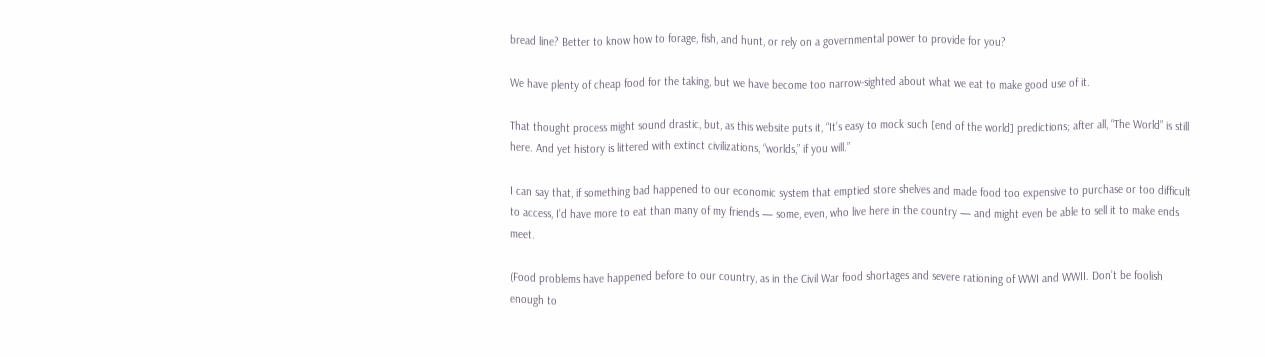bread line? Better to know how to forage, fish, and hunt, or rely on a governmental power to provide for you?

We have plenty of cheap food for the taking, but we have become too narrow-sighted about what we eat to make good use of it.

That thought process might sound drastic, but, as this website puts it, “It’s easy to mock such [end of the world] predictions; after all, “The World” is still here. And yet history is littered with extinct civilizations, “worlds,” if you will.”

I can say that, if something bad happened to our economic system that emptied store shelves and made food too expensive to purchase or too difficult to access, I’d have more to eat than many of my friends — some, even, who live here in the country — and might even be able to sell it to make ends meet.

(Food problems have happened before to our country, as in the Civil War food shortages and severe rationing of WWI and WWII. Don’t be foolish enough to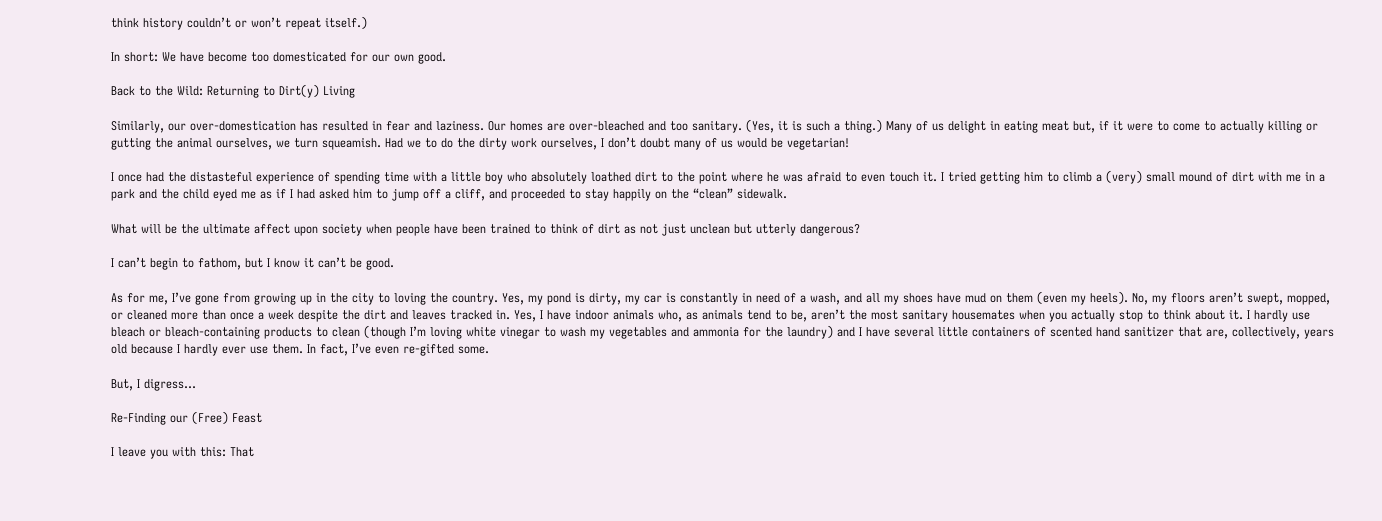think history couldn’t or won’t repeat itself.)

In short: We have become too domesticated for our own good.

Back to the Wild: Returning to Dirt(y) Living

Similarly, our over-domestication has resulted in fear and laziness. Our homes are over-bleached and too sanitary. (Yes, it is such a thing.) Many of us delight in eating meat but, if it were to come to actually killing or gutting the animal ourselves, we turn squeamish. Had we to do the dirty work ourselves, I don’t doubt many of us would be vegetarian!

I once had the distasteful experience of spending time with a little boy who absolutely loathed dirt to the point where he was afraid to even touch it. I tried getting him to climb a (very) small mound of dirt with me in a park and the child eyed me as if I had asked him to jump off a cliff, and proceeded to stay happily on the “clean” sidewalk.

What will be the ultimate affect upon society when people have been trained to think of dirt as not just unclean but utterly dangerous?

I can’t begin to fathom, but I know it can’t be good.

As for me, I’ve gone from growing up in the city to loving the country. Yes, my pond is dirty, my car is constantly in need of a wash, and all my shoes have mud on them (even my heels). No, my floors aren’t swept, mopped, or cleaned more than once a week despite the dirt and leaves tracked in. Yes, I have indoor animals who, as animals tend to be, aren’t the most sanitary housemates when you actually stop to think about it. I hardly use bleach or bleach-containing products to clean (though I’m loving white vinegar to wash my vegetables and ammonia for the laundry) and I have several little containers of scented hand sanitizer that are, collectively, years old because I hardly ever use them. In fact, I’ve even re-gifted some.

But, I digress…

Re-Finding our (Free) Feast

I leave you with this: That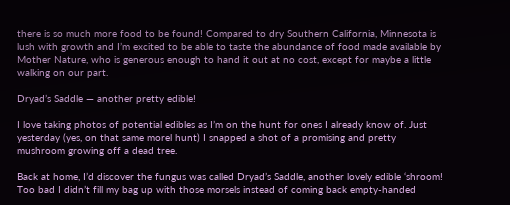there is so much more food to be found! Compared to dry Southern California, Minnesota is lush with growth and I’m excited to be able to taste the abundance of food made available by Mother Nature, who is generous enough to hand it out at no cost, except for maybe a little walking on our part.

Dryad’s Saddle — another pretty edible!

I love taking photos of potential edibles as I’m on the hunt for ones I already know of. Just yesterday (yes, on that same morel hunt) I snapped a shot of a promising and pretty mushroom growing off a dead tree.

Back at home, I’d discover the fungus was called Dryad’s Saddle, another lovely edible ‘shroom! Too bad I didn’t fill my bag up with those morsels instead of coming back empty-handed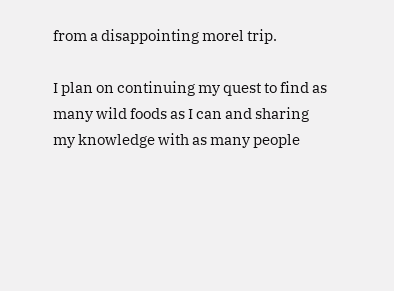from a disappointing morel trip.

I plan on continuing my quest to find as many wild foods as I can and sharing my knowledge with as many people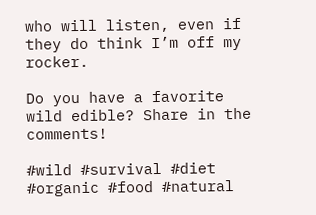who will listen, even if they do think I’m off my rocker.

Do you have a favorite wild edible? Share in the comments!

#wild #survival #diet #organic #food #natural